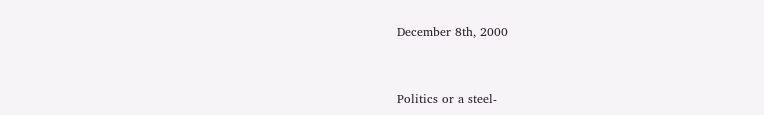December 8th, 2000


Politics or a steel-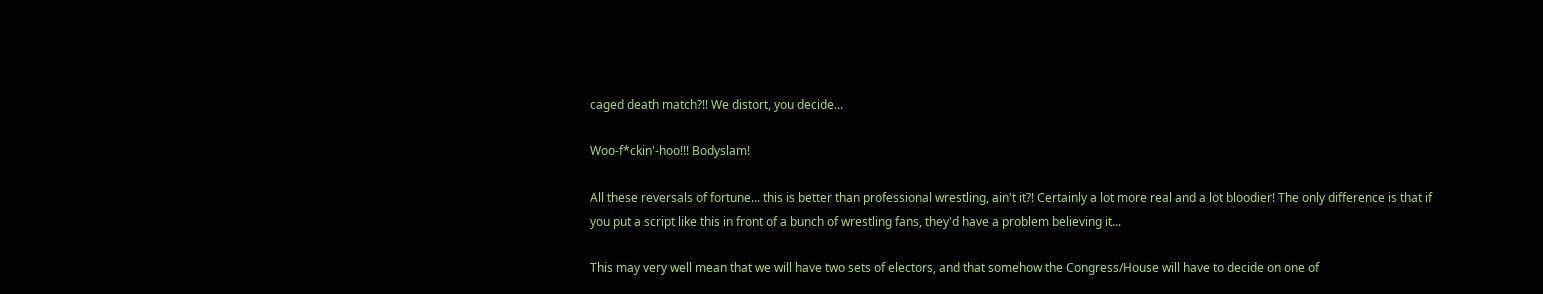caged death match?!! We distort, you decide...

Woo-f*ckin'-hoo!!! Bodyslam!

All these reversals of fortune... this is better than professional wrestling, ain't it?! Certainly a lot more real and a lot bloodier! The only difference is that if you put a script like this in front of a bunch of wrestling fans, they'd have a problem believing it...

This may very well mean that we will have two sets of electors, and that somehow the Congress/House will have to decide on one of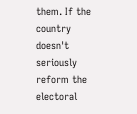them. If the country doesn't seriously reform the electoral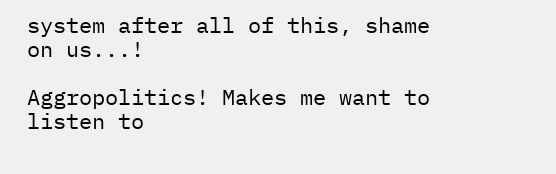system after all of this, shame on us...!

Aggropolitics! Makes me want to listen to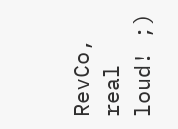RevCo, real loud! ;)